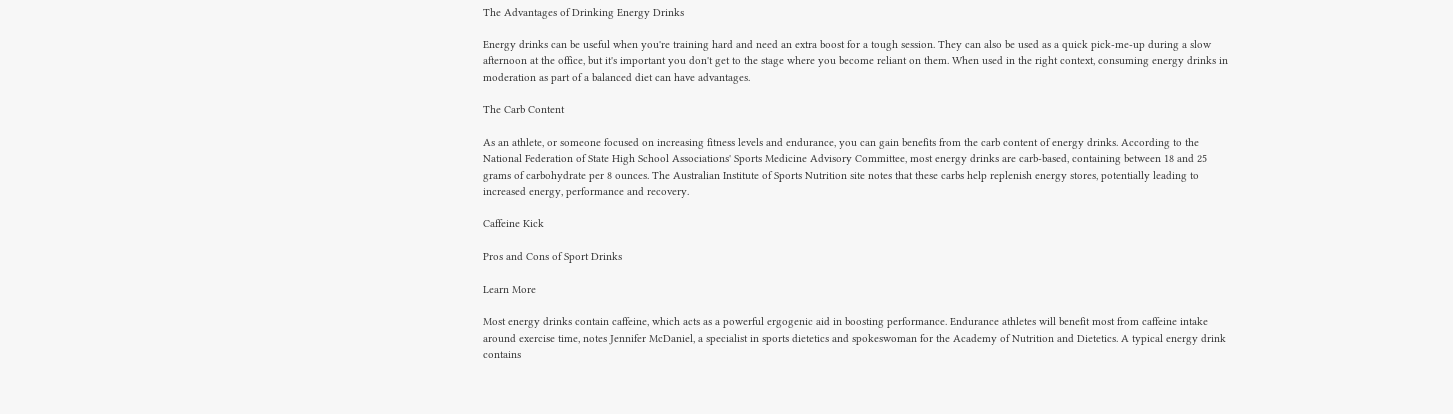The Advantages of Drinking Energy Drinks

Energy drinks can be useful when you're training hard and need an extra boost for a tough session. They can also be used as a quick pick-me-up during a slow afternoon at the office, but it's important you don't get to the stage where you become reliant on them. When used in the right context, consuming energy drinks in moderation as part of a balanced diet can have advantages.

The Carb Content

As an athlete, or someone focused on increasing fitness levels and endurance, you can gain benefits from the carb content of energy drinks. According to the National Federation of State High School Associations' Sports Medicine Advisory Committee, most energy drinks are carb-based, containing between 18 and 25 grams of carbohydrate per 8 ounces. The Australian Institute of Sports Nutrition site notes that these carbs help replenish energy stores, potentially leading to increased energy, performance and recovery.

Caffeine Kick

Pros and Cons of Sport Drinks

Learn More

Most energy drinks contain caffeine, which acts as a powerful ergogenic aid in boosting performance. Endurance athletes will benefit most from caffeine intake around exercise time, notes Jennifer McDaniel, a specialist in sports dietetics and spokeswoman for the Academy of Nutrition and Dietetics. A typical energy drink contains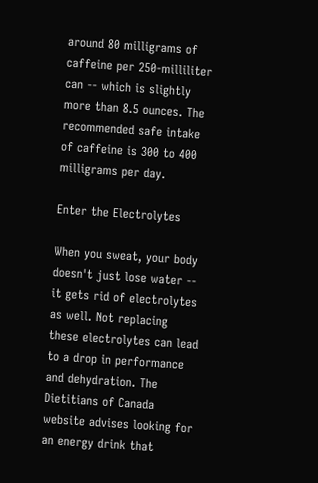around 80 milligrams of caffeine per 250-milliliter can -- which is slightly more than 8.5 ounces. The recommended safe intake of caffeine is 300 to 400 milligrams per day.

Enter the Electrolytes

When you sweat, your body doesn't just lose water -- it gets rid of electrolytes as well. Not replacing these electrolytes can lead to a drop in performance and dehydration. The Dietitians of Canada website advises looking for an energy drink that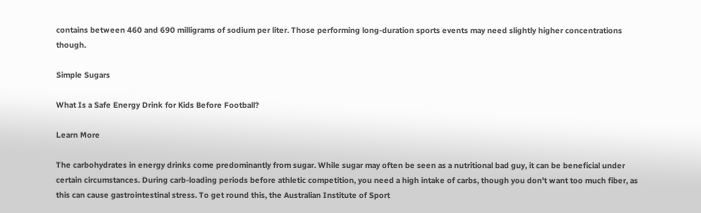contains between 460 and 690 milligrams of sodium per liter. Those performing long-duration sports events may need slightly higher concentrations though.

Simple Sugars

What Is a Safe Energy Drink for Kids Before Football?

Learn More

The carbohydrates in energy drinks come predominantly from sugar. While sugar may often be seen as a nutritional bad guy, it can be beneficial under certain circumstances. During carb-loading periods before athletic competition, you need a high intake of carbs, though you don't want too much fiber, as this can cause gastrointestinal stress. To get round this, the Australian Institute of Sport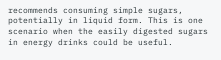recommends consuming simple sugars, potentially in liquid form. This is one scenario when the easily digested sugars in energy drinks could be useful.